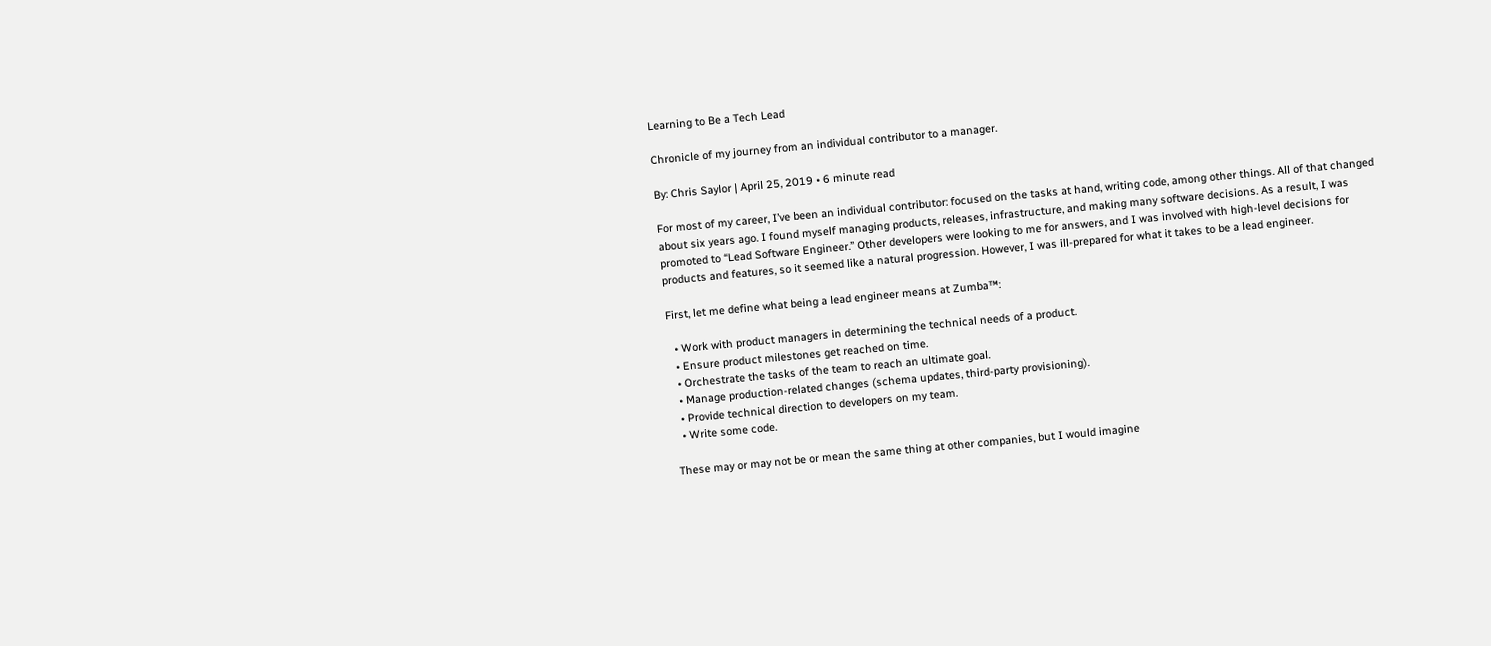Learning to Be a Tech Lead

Chronicle of my journey from an individual contributor to a manager.

By: Chris Saylor | April 25, 2019 • 6 minute read

For most of my career, I’ve been an individual contributor: focused on the tasks at hand, writing code, among other things. All of that changed about six years ago. I found myself managing products, releases, infrastructure, and making many software decisions. As a result, I was promoted to “Lead Software Engineer.” Other developers were looking to me for answers, and I was involved with high-level decisions for products and features, so it seemed like a natural progression. However, I was ill-prepared for what it takes to be a lead engineer.

First, let me define what being a lead engineer means at Zumba™:

  • Work with product managers in determining the technical needs of a product.
  • Ensure product milestones get reached on time.
  • Orchestrate the tasks of the team to reach an ultimate goal.
  • Manage production-related changes (schema updates, third-party provisioning).
  • Provide technical direction to developers on my team.
  • Write some code.

These may or may not be or mean the same thing at other companies, but I would imagine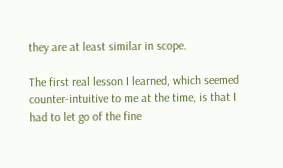they are at least similar in scope.

The first real lesson I learned, which seemed counter-intuitive to me at the time, is that I had to let go of the fine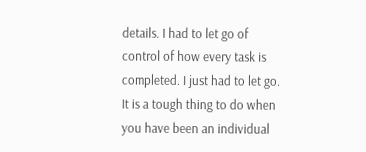details. I had to let go of control of how every task is completed. I just had to let go. It is a tough thing to do when you have been an individual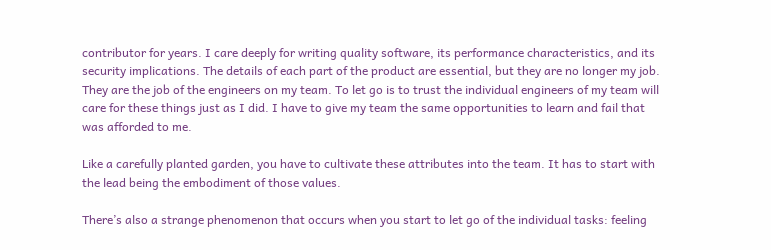contributor for years. I care deeply for writing quality software, its performance characteristics, and its security implications. The details of each part of the product are essential, but they are no longer my job. They are the job of the engineers on my team. To let go is to trust the individual engineers of my team will care for these things just as I did. I have to give my team the same opportunities to learn and fail that was afforded to me.

Like a carefully planted garden, you have to cultivate these attributes into the team. It has to start with the lead being the embodiment of those values.

There’s also a strange phenomenon that occurs when you start to let go of the individual tasks: feeling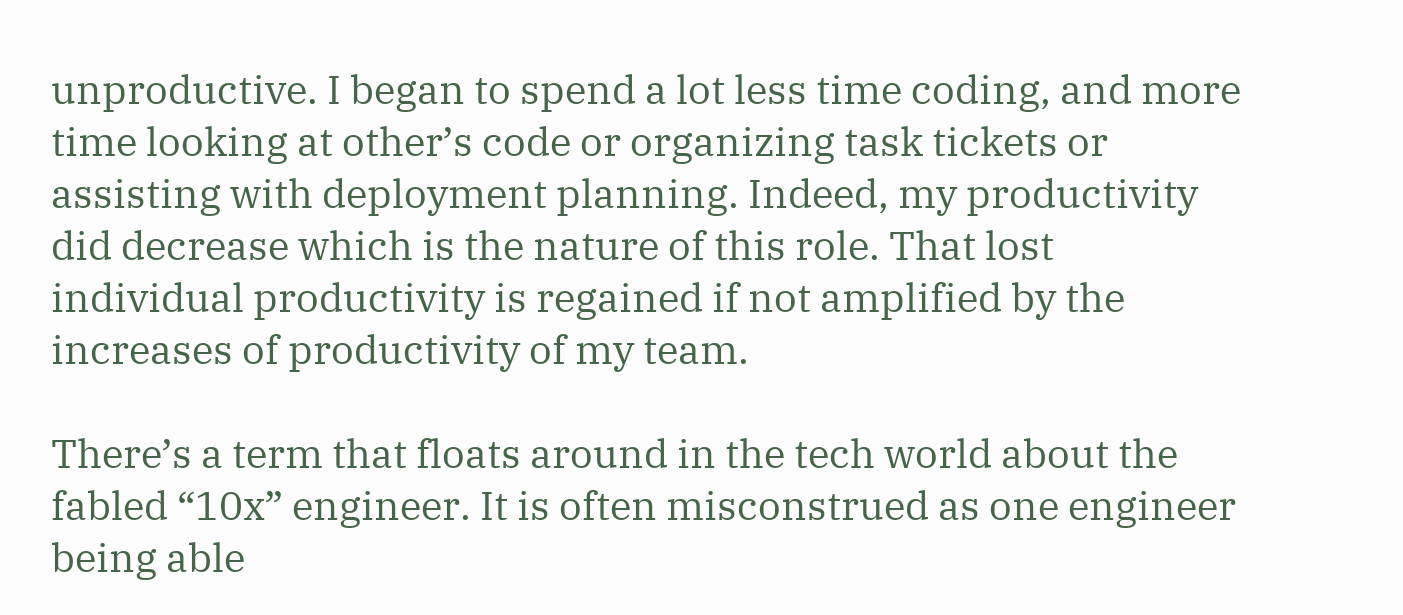unproductive. I began to spend a lot less time coding, and more time looking at other’s code or organizing task tickets or assisting with deployment planning. Indeed, my productivity did decrease which is the nature of this role. That lost individual productivity is regained if not amplified by the increases of productivity of my team.

There’s a term that floats around in the tech world about the fabled “10x” engineer. It is often misconstrued as one engineer being able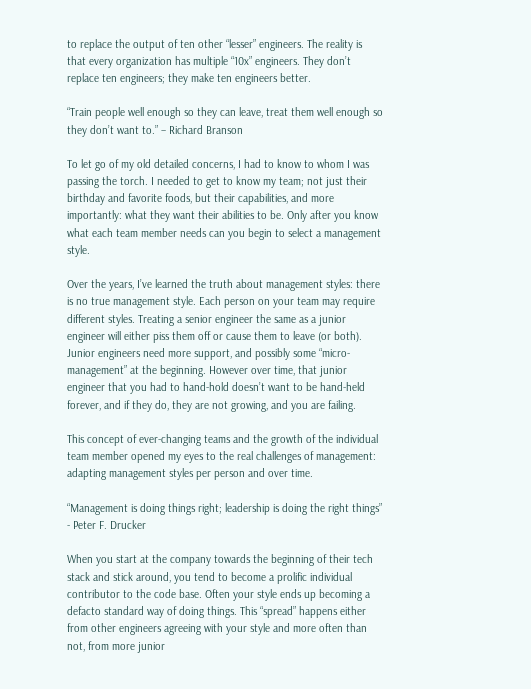to replace the output of ten other “lesser” engineers. The reality is that every organization has multiple “10x” engineers. They don’t replace ten engineers; they make ten engineers better.

“Train people well enough so they can leave, treat them well enough so they don’t want to.” – Richard Branson

To let go of my old detailed concerns, I had to know to whom I was passing the torch. I needed to get to know my team; not just their birthday and favorite foods, but their capabilities, and more importantly: what they want their abilities to be. Only after you know what each team member needs can you begin to select a management style.

Over the years, I’ve learned the truth about management styles: there is no true management style. Each person on your team may require different styles. Treating a senior engineer the same as a junior engineer will either piss them off or cause them to leave (or both). Junior engineers need more support, and possibly some “micro-management” at the beginning. However over time, that junior engineer that you had to hand-hold doesn’t want to be hand-held forever, and if they do, they are not growing, and you are failing.

This concept of ever-changing teams and the growth of the individual team member opened my eyes to the real challenges of management: adapting management styles per person and over time.

“Management is doing things right; leadership is doing the right things” - Peter F. Drucker

When you start at the company towards the beginning of their tech stack and stick around, you tend to become a prolific individual contributor to the code base. Often your style ends up becoming a defacto standard way of doing things. This “spread” happens either from other engineers agreeing with your style and more often than not, from more junior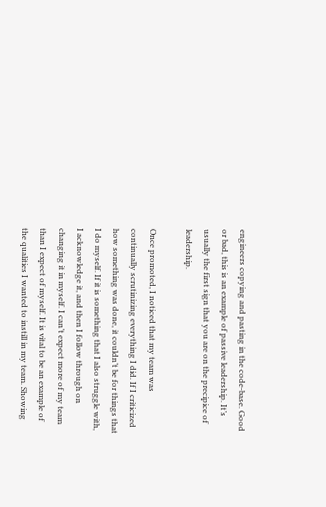engineers copying and pasting in the code-base. Good or bad, this is an example of passive leadership. It’s usually the first sign that you are on the precipice of leadership.

Once promoted, I noticed that my team was continually scrutinizing everything I did. If I criticized how something was done, it couldn’t be for things that I do myself. If it is something that I also struggle with, I acknowledge it, and then I follow through on changing it in myself. I can’t expect more of my team than I expect of myself. It is vital to be an example of the qualities I wanted to instill in my team. Showing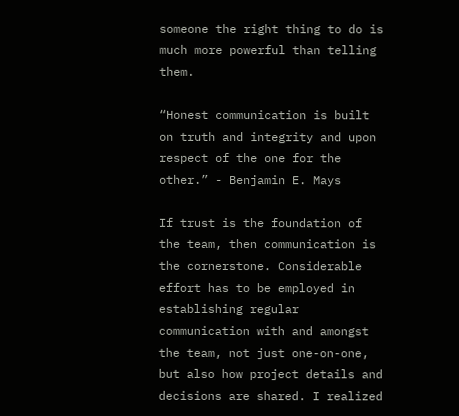someone the right thing to do is much more powerful than telling them.

“Honest communication is built on truth and integrity and upon respect of the one for the other.” - Benjamin E. Mays

If trust is the foundation of the team, then communication is the cornerstone. Considerable effort has to be employed in establishing regular communication with and amongst the team, not just one-on-one, but also how project details and decisions are shared. I realized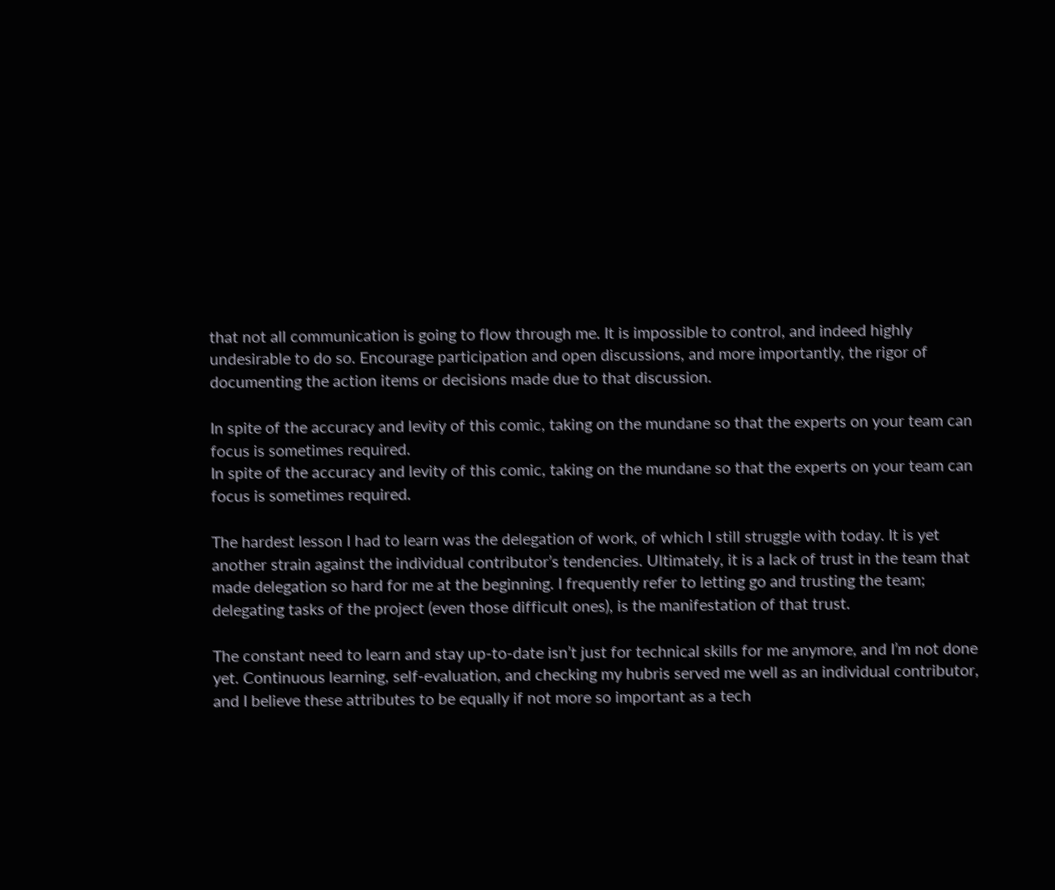that not all communication is going to flow through me. It is impossible to control, and indeed highly undesirable to do so. Encourage participation and open discussions, and more importantly, the rigor of documenting the action items or decisions made due to that discussion.

In spite of the accuracy and levity of this comic, taking on the mundane so that the experts on your team can focus is sometimes required.
In spite of the accuracy and levity of this comic, taking on the mundane so that the experts on your team can focus is sometimes required.

The hardest lesson I had to learn was the delegation of work, of which I still struggle with today. It is yet another strain against the individual contributor’s tendencies. Ultimately, it is a lack of trust in the team that made delegation so hard for me at the beginning. I frequently refer to letting go and trusting the team; delegating tasks of the project (even those difficult ones), is the manifestation of that trust.

The constant need to learn and stay up-to-date isn’t just for technical skills for me anymore, and I’m not done yet. Continuous learning, self-evaluation, and checking my hubris served me well as an individual contributor, and I believe these attributes to be equally if not more so important as a tech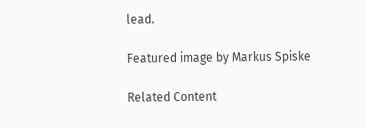lead.

Featured image by Markus Spiske

Related Content